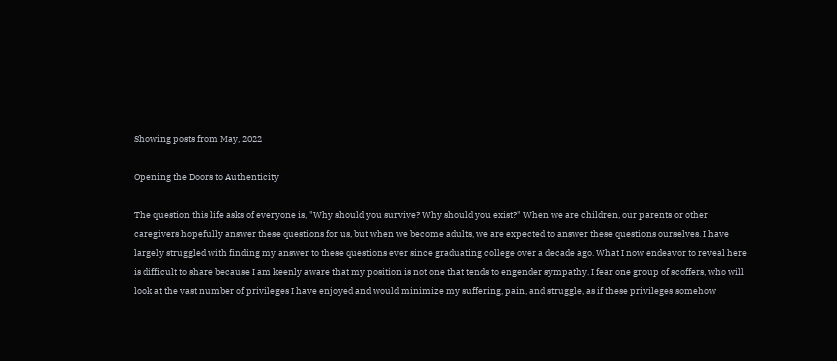Showing posts from May, 2022

Opening the Doors to Authenticity

The question this life asks of everyone is, "Why should you survive? Why should you exist?" When we are children, our parents or other caregivers hopefully answer these questions for us, but when we become adults, we are expected to answer these questions ourselves. I have largely struggled with finding my answer to these questions ever since graduating college over a decade ago. What I now endeavor to reveal here is difficult to share because I am keenly aware that my position is not one that tends to engender sympathy. I fear one group of scoffers, who will look at the vast number of privileges I have enjoyed and would minimize my suffering, pain, and struggle, as if these privileges somehow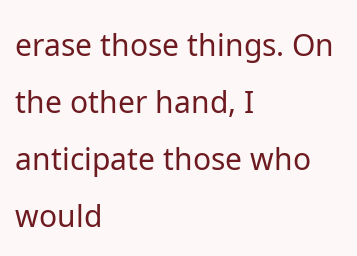erase those things. On the other hand, I anticipate those who would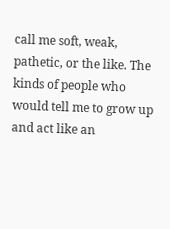call me soft, weak, pathetic, or the like. The kinds of people who would tell me to grow up and act like an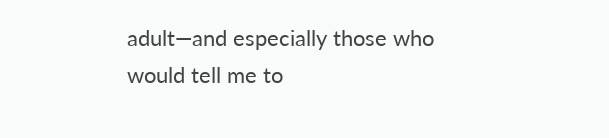adult—and especially those who would tell me to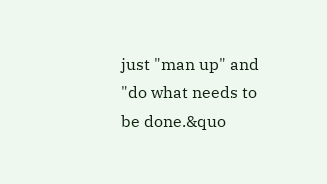just "man up" and "do what needs to be done.&quo